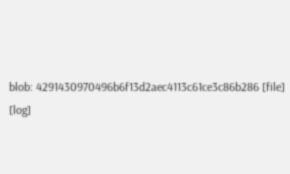blob: 4291430970496b6f13d2aec4113c61ce3c86b286 [file] [log]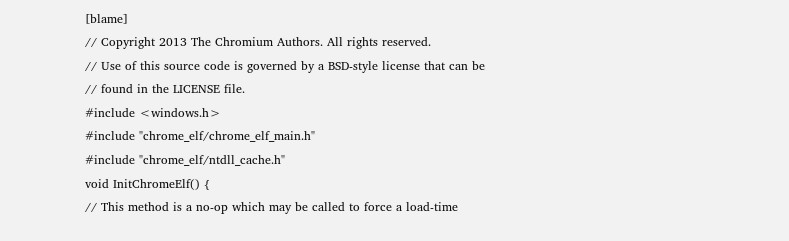[blame]
// Copyright 2013 The Chromium Authors. All rights reserved.
// Use of this source code is governed by a BSD-style license that can be
// found in the LICENSE file.
#include <windows.h>
#include "chrome_elf/chrome_elf_main.h"
#include "chrome_elf/ntdll_cache.h"
void InitChromeElf() {
// This method is a no-op which may be called to force a load-time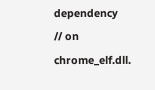dependency
// on chrome_elf.dll.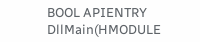BOOL APIENTRY DllMain(HMODULE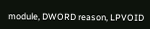module, DWORD reason, LPVOID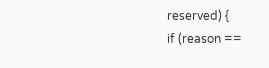reserved) {
if (reason ==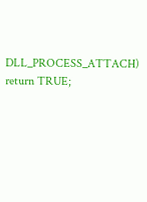DLL_PROCESS_ATTACH)
return TRUE;